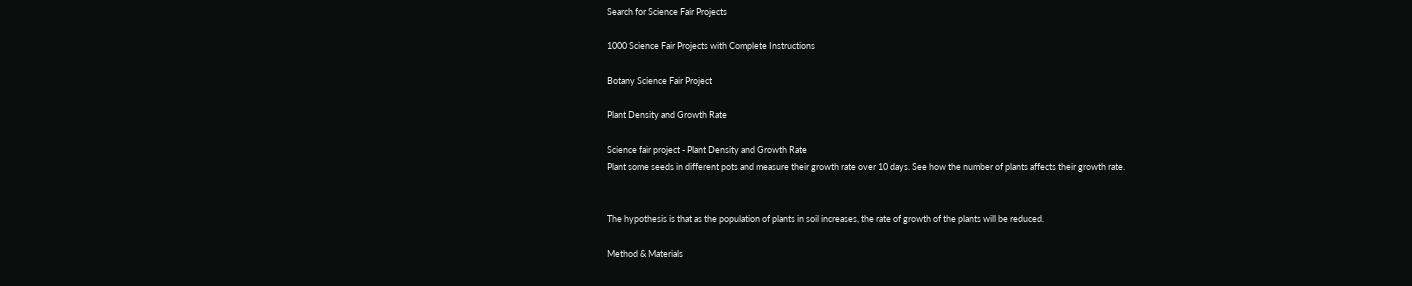Search for Science Fair Projects

1000 Science Fair Projects with Complete Instructions

Botany Science Fair Project

Plant Density and Growth Rate

Science fair project - Plant Density and Growth Rate
Plant some seeds in different pots and measure their growth rate over 10 days. See how the number of plants affects their growth rate.


The hypothesis is that as the population of plants in soil increases, the rate of growth of the plants will be reduced.

Method & Materials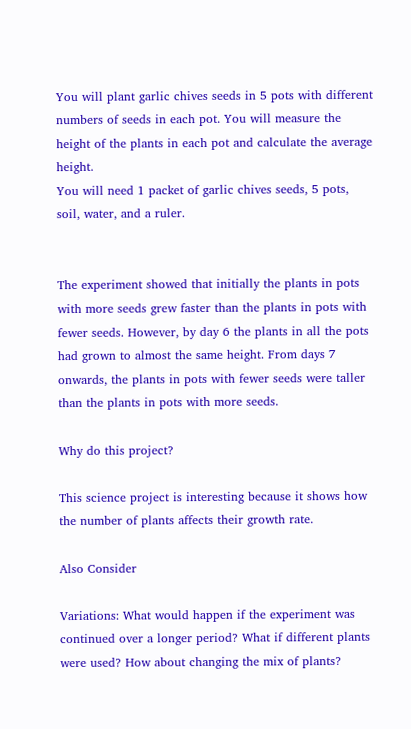You will plant garlic chives seeds in 5 pots with different numbers of seeds in each pot. You will measure the height of the plants in each pot and calculate the average height.
You will need 1 packet of garlic chives seeds, 5 pots, soil, water, and a ruler.


The experiment showed that initially the plants in pots with more seeds grew faster than the plants in pots with fewer seeds. However, by day 6 the plants in all the pots had grown to almost the same height. From days 7 onwards, the plants in pots with fewer seeds were taller than the plants in pots with more seeds.

Why do this project?

This science project is interesting because it shows how the number of plants affects their growth rate.

Also Consider

Variations: What would happen if the experiment was continued over a longer period? What if different plants were used? How about changing the mix of plants?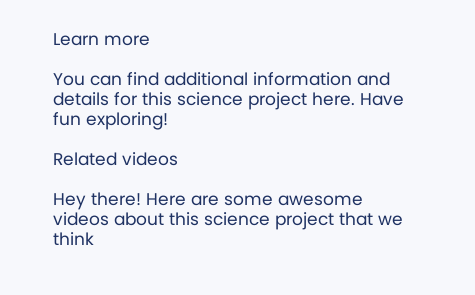Learn more

You can find additional information and details for this science project here. Have fun exploring!

Related videos

Hey there! Here are some awesome videos about this science project that we think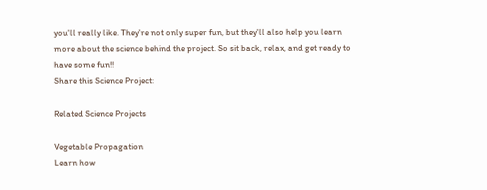you'll really like. They're not only super fun, but they'll also help you learn more about the science behind the project. So sit back, relax, and get ready to have some fun!!
Share this Science Project:

Related Science Projects

Vegetable Propagation
Learn how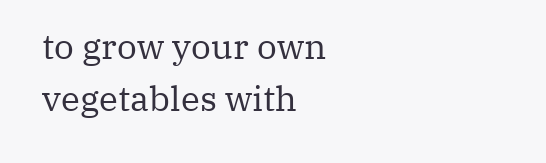to grow your own vegetables with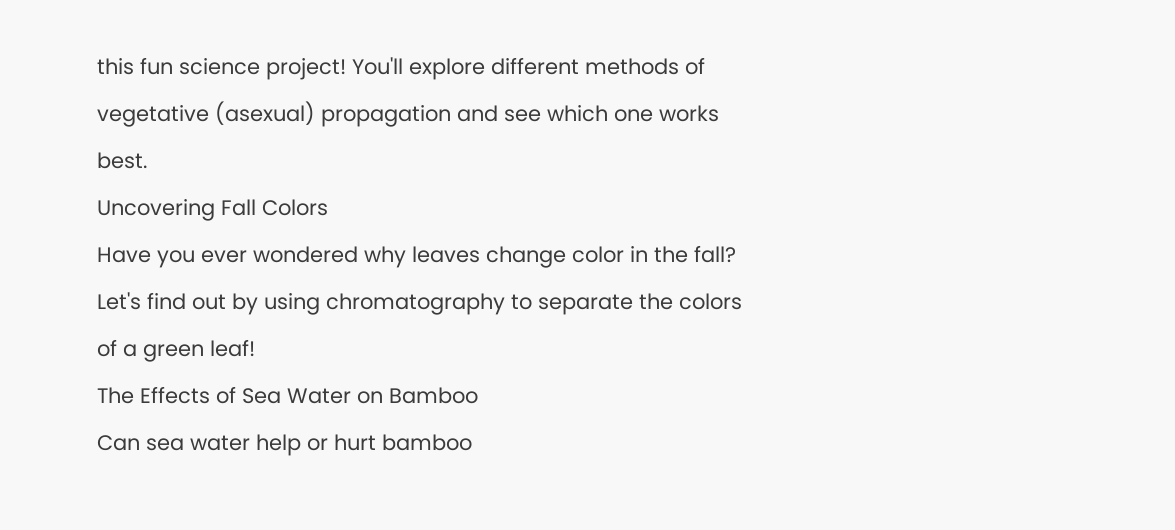this fun science project! You'll explore different methods of vegetative (asexual) propagation and see which one works best.
Uncovering Fall Colors
Have you ever wondered why leaves change color in the fall? Let's find out by using chromatography to separate the colors of a green leaf!
The Effects of Sea Water on Bamboo
Can sea water help or hurt bamboo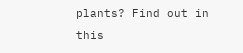plants? Find out in this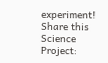experiment!
Share this Science Project: